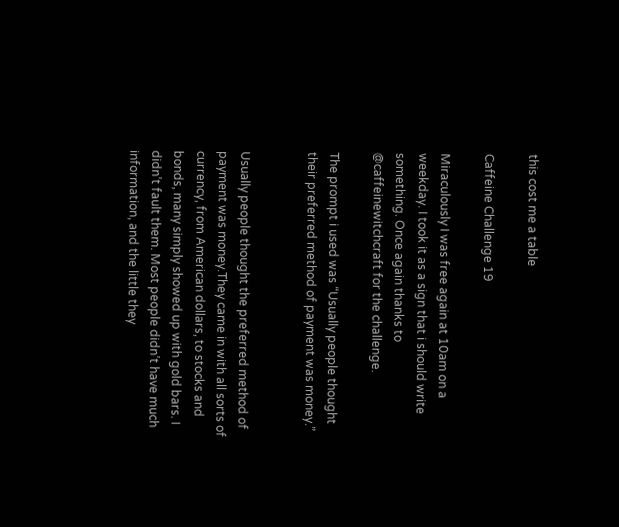this cost me a table

Caffeine Challenge 19

Miraculously I was free again at 10am on a weekday. I took it as a sign that i should write something. Once again thanks to @caffeinewitchcraft for the challenge.

The prompt i used was “Usually people thought their preferred method of payment was money.”


Usually people thought the preferred method of payment was money.They came in with all sorts of currency, from American dollars, to stocks and bonds, many simply showed up with gold bars. I didn’t fault them. Most people didn’t have much information, and the little they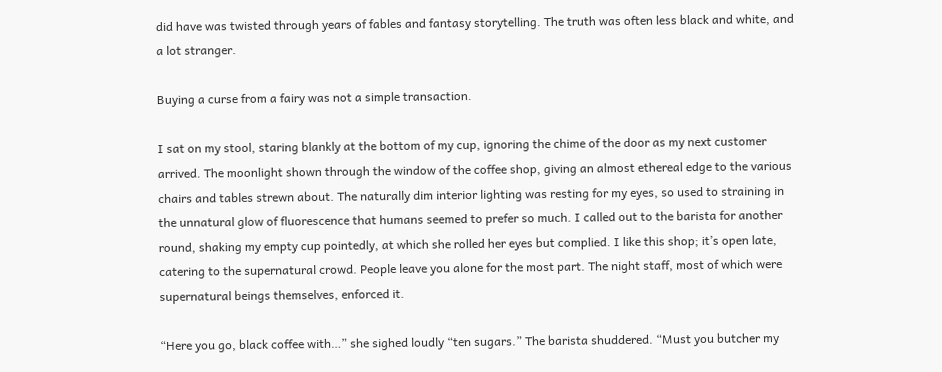did have was twisted through years of fables and fantasy storytelling. The truth was often less black and white, and a lot stranger.

Buying a curse from a fairy was not a simple transaction.

I sat on my stool, staring blankly at the bottom of my cup, ignoring the chime of the door as my next customer arrived. The moonlight shown through the window of the coffee shop, giving an almost ethereal edge to the various chairs and tables strewn about. The naturally dim interior lighting was resting for my eyes, so used to straining in the unnatural glow of fluorescence that humans seemed to prefer so much. I called out to the barista for another round, shaking my empty cup pointedly, at which she rolled her eyes but complied. I like this shop; it’s open late, catering to the supernatural crowd. People leave you alone for the most part. The night staff, most of which were supernatural beings themselves, enforced it.

“Here you go, black coffee with…” she sighed loudly “ten sugars.” The barista shuddered. “Must you butcher my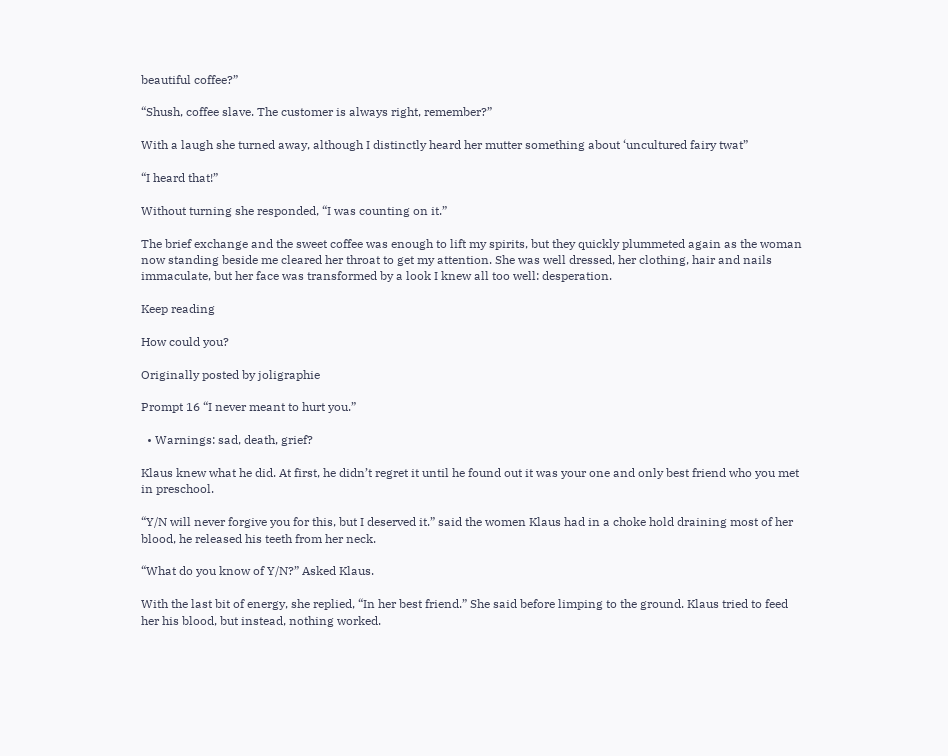beautiful coffee?”

“Shush, coffee slave. The customer is always right, remember?”

With a laugh she turned away, although I distinctly heard her mutter something about ‘uncultured fairy twat”

“I heard that!”

Without turning she responded, “I was counting on it.”

The brief exchange and the sweet coffee was enough to lift my spirits, but they quickly plummeted again as the woman now standing beside me cleared her throat to get my attention. She was well dressed, her clothing, hair and nails immaculate, but her face was transformed by a look I knew all too well: desperation.

Keep reading

How could you?

Originally posted by joligraphie

Prompt 16 “I never meant to hurt you.”

  • Warnings: sad, death, grief?

Klaus knew what he did. At first, he didn’t regret it until he found out it was your one and only best friend who you met in preschool.

“Y/N will never forgive you for this, but I deserved it.” said the women Klaus had in a choke hold draining most of her blood, he released his teeth from her neck.

“What do you know of Y/N?” Asked Klaus.

With the last bit of energy, she replied, “In her best friend.” She said before limping to the ground. Klaus tried to feed her his blood, but instead, nothing worked.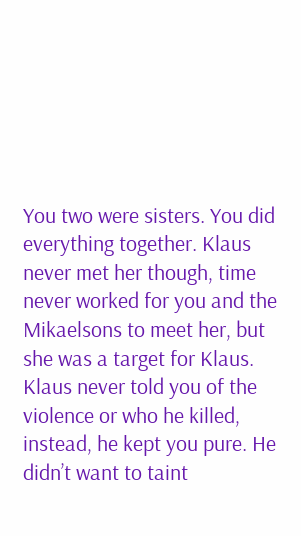You two were sisters. You did everything together. Klaus never met her though, time never worked for you and the Mikaelsons to meet her, but she was a target for Klaus. Klaus never told you of the violence or who he killed, instead, he kept you pure. He didn’t want to taint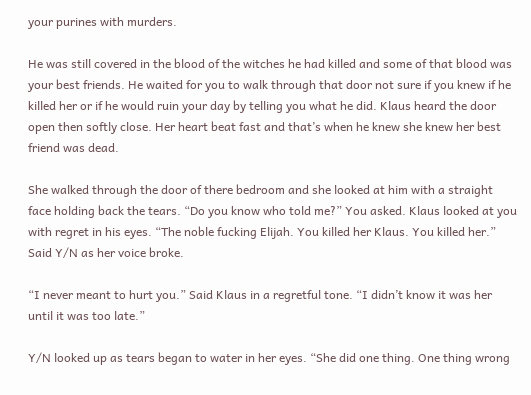your purines with murders.

He was still covered in the blood of the witches he had killed and some of that blood was your best friends. He waited for you to walk through that door not sure if you knew if he killed her or if he would ruin your day by telling you what he did. Klaus heard the door open then softly close. Her heart beat fast and that’s when he knew she knew her best friend was dead.

She walked through the door of there bedroom and she looked at him with a straight face holding back the tears. “Do you know who told me?” You asked. Klaus looked at you with regret in his eyes. “The noble fucking Elijah. You killed her Klaus. You killed her.” Said Y/N as her voice broke.

“I never meant to hurt you.” Said Klaus in a regretful tone. “I didn’t know it was her until it was too late.”

Y/N looked up as tears began to water in her eyes. “She did one thing. One thing wrong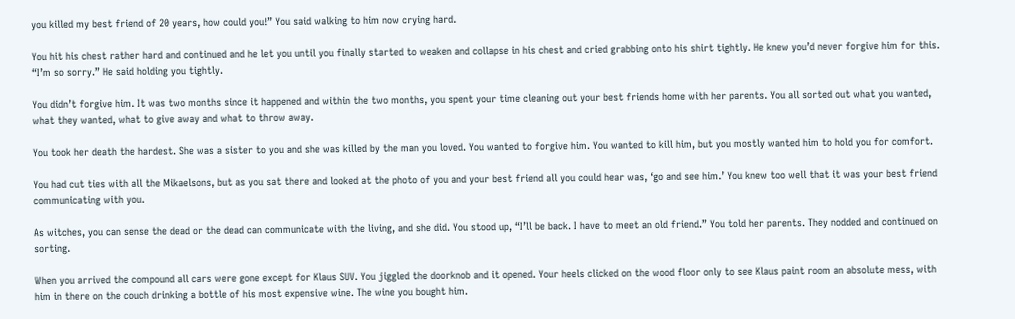you killed my best friend of 20 years, how could you!” You said walking to him now crying hard.

You hit his chest rather hard and continued and he let you until you finally started to weaken and collapse in his chest and cried grabbing onto his shirt tightly. He knew you’d never forgive him for this. “I’m so sorry.” He said holding you tightly.

You didn’t forgive him. It was two months since it happened and within the two months, you spent your time cleaning out your best friends home with her parents. You all sorted out what you wanted, what they wanted, what to give away and what to throw away.

You took her death the hardest. She was a sister to you and she was killed by the man you loved. You wanted to forgive him. You wanted to kill him, but you mostly wanted him to hold you for comfort.

You had cut ties with all the Mikaelsons, but as you sat there and looked at the photo of you and your best friend all you could hear was, ‘go and see him.’ You knew too well that it was your best friend communicating with you.

As witches, you can sense the dead or the dead can communicate with the living, and she did. You stood up, “I’ll be back. I have to meet an old friend.” You told her parents. They nodded and continued on sorting.

When you arrived the compound all cars were gone except for Klaus SUV. You jiggled the doorknob and it opened. Your heels clicked on the wood floor only to see Klaus paint room an absolute mess, with him in there on the couch drinking a bottle of his most expensive wine. The wine you bought him.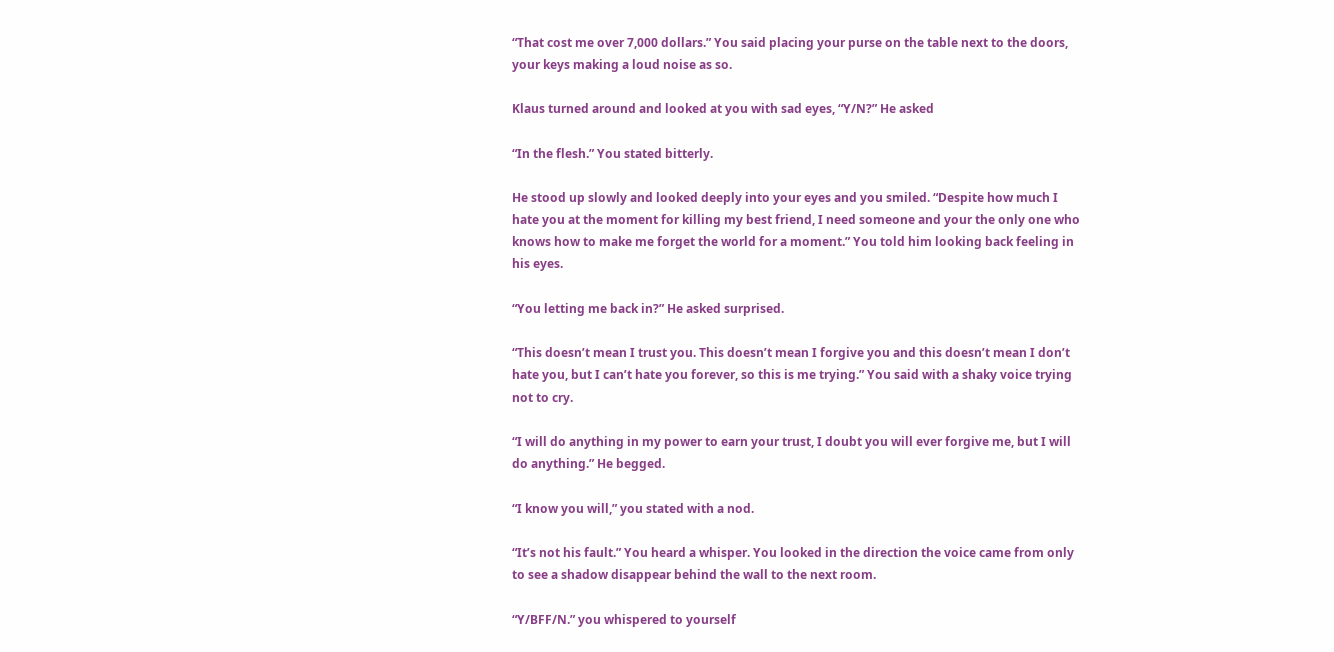“That cost me over 7,000 dollars.” You said placing your purse on the table next to the doors, your keys making a loud noise as so.

Klaus turned around and looked at you with sad eyes, “Y/N?” He asked

“In the flesh.” You stated bitterly.

He stood up slowly and looked deeply into your eyes and you smiled. “Despite how much I hate you at the moment for killing my best friend, I need someone and your the only one who knows how to make me forget the world for a moment.” You told him looking back feeling in his eyes.

“You letting me back in?” He asked surprised.

“This doesn’t mean I trust you. This doesn’t mean I forgive you and this doesn’t mean I don’t hate you, but I can’t hate you forever, so this is me trying.” You said with a shaky voice trying not to cry.

“I will do anything in my power to earn your trust, I doubt you will ever forgive me, but I will do anything.” He begged.

“I know you will,” you stated with a nod.

“It’s not his fault.” You heard a whisper. You looked in the direction the voice came from only to see a shadow disappear behind the wall to the next room.

“Y/BFF/N.” you whispered to yourself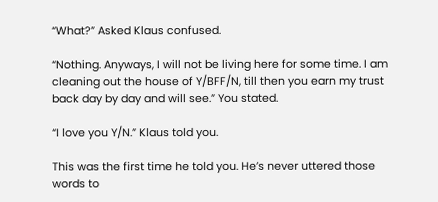“What?” Asked Klaus confused.

“Nothing. Anyways, I will not be living here for some time. I am cleaning out the house of Y/BFF/N, till then you earn my trust back day by day and will see.” You stated.

“I love you Y/N.” Klaus told you.

This was the first time he told you. He’s never uttered those words to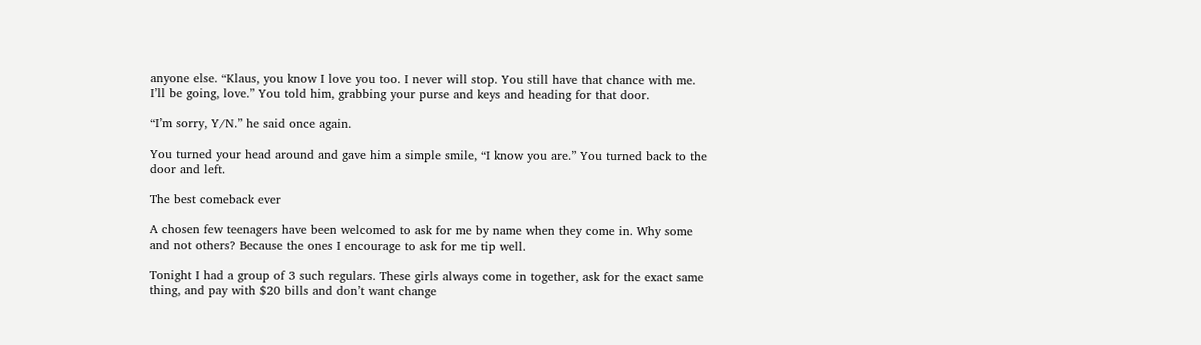anyone else. “Klaus, you know I love you too. I never will stop. You still have that chance with me. I’ll be going, love.” You told him, grabbing your purse and keys and heading for that door.

“I’m sorry, Y/N.” he said once again.

You turned your head around and gave him a simple smile, “I know you are.” You turned back to the door and left.

The best comeback ever

A chosen few teenagers have been welcomed to ask for me by name when they come in. Why some and not others? Because the ones I encourage to ask for me tip well.

Tonight I had a group of 3 such regulars. These girls always come in together, ask for the exact same thing, and pay with $20 bills and don’t want change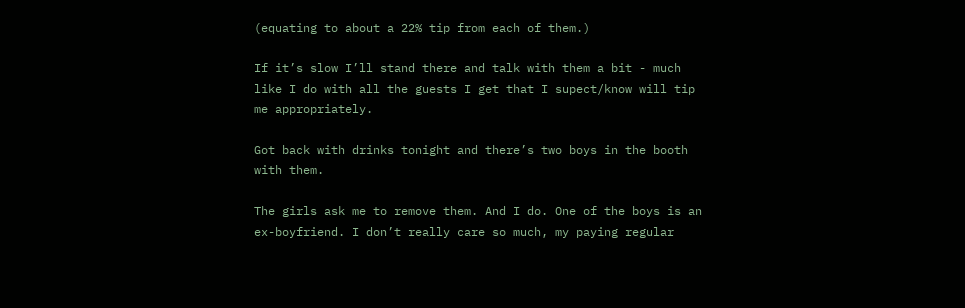(equating to about a 22% tip from each of them.)

If it’s slow I’ll stand there and talk with them a bit - much like I do with all the guests I get that I supect/know will tip me appropriately.

Got back with drinks tonight and there’s two boys in the booth with them.

The girls ask me to remove them. And I do. One of the boys is an ex-boyfriend. I don’t really care so much, my paying regular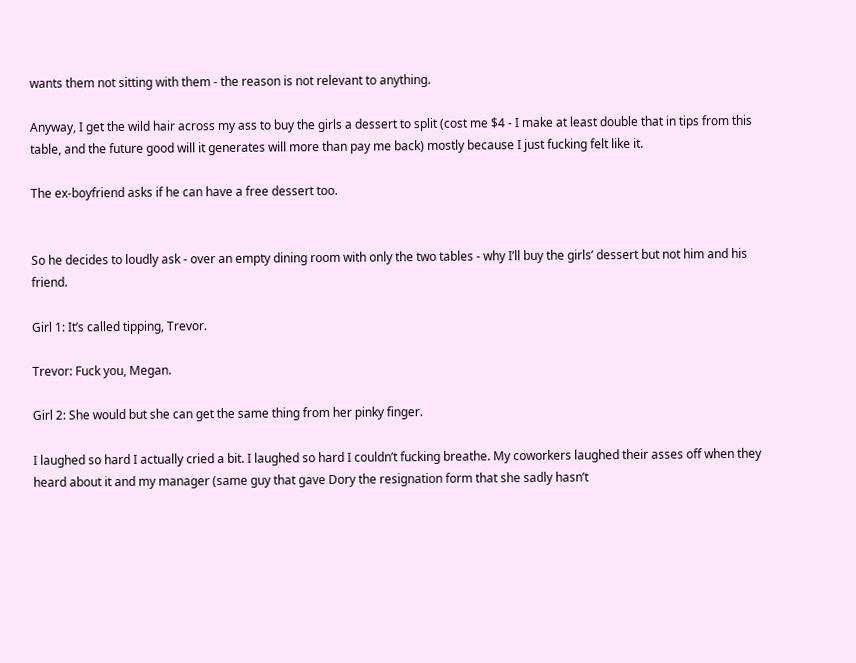wants them not sitting with them - the reason is not relevant to anything.

Anyway, I get the wild hair across my ass to buy the girls a dessert to split (cost me $4 - I make at least double that in tips from this table, and the future good will it generates will more than pay me back) mostly because I just fucking felt like it.

The ex-boyfriend asks if he can have a free dessert too.


So he decides to loudly ask - over an empty dining room with only the two tables - why I’ll buy the girls’ dessert but not him and his friend.

Girl 1: It’s called tipping, Trevor.

Trevor: Fuck you, Megan.

Girl 2: She would but she can get the same thing from her pinky finger.

I laughed so hard I actually cried a bit. I laughed so hard I couldn’t fucking breathe. My coworkers laughed their asses off when they heard about it and my manager (same guy that gave Dory the resignation form that she sadly hasn’t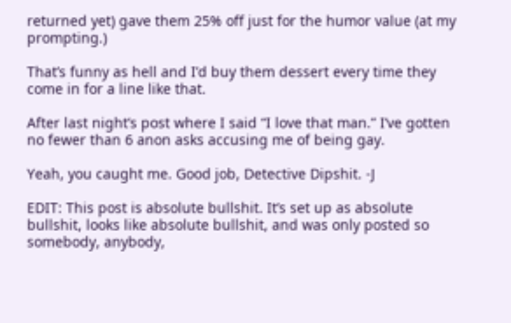returned yet) gave them 25% off just for the humor value (at my prompting.)

That’s funny as hell and I’d buy them dessert every time they come in for a line like that.

After last night’s post where I said “I love that man.” I’ve gotten no fewer than 6 anon asks accusing me of being gay.

Yeah, you caught me. Good job, Detective Dipshit. -J

EDIT: This post is absolute bullshit. It’s set up as absolute bullshit, looks like absolute bullshit, and was only posted so somebody, anybody,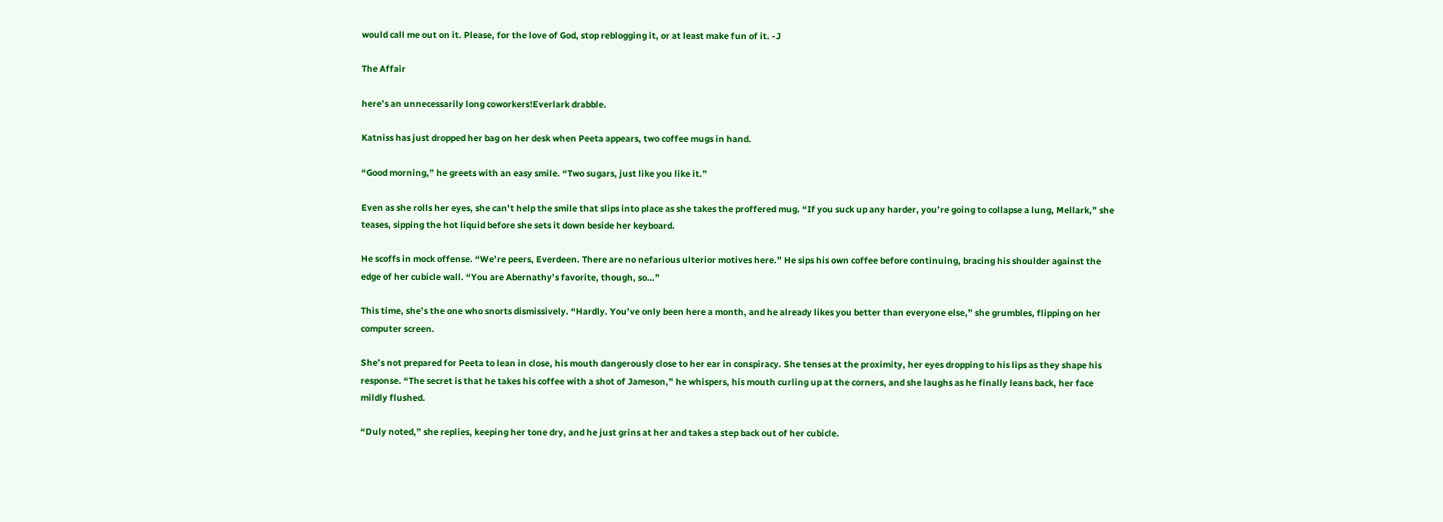would call me out on it. Please, for the love of God, stop reblogging it, or at least make fun of it. -J

The Affair

here’s an unnecessarily long coworkers!Everlark drabble.

Katniss has just dropped her bag on her desk when Peeta appears, two coffee mugs in hand.

“Good morning,” he greets with an easy smile. “Two sugars, just like you like it.”

Even as she rolls her eyes, she can’t help the smile that slips into place as she takes the proffered mug. “If you suck up any harder, you’re going to collapse a lung, Mellark,” she teases, sipping the hot liquid before she sets it down beside her keyboard.

He scoffs in mock offense. “We’re peers, Everdeen. There are no nefarious ulterior motives here.” He sips his own coffee before continuing, bracing his shoulder against the edge of her cubicle wall. “You are Abernathy’s favorite, though, so…”

This time, she’s the one who snorts dismissively. “Hardly. You’ve only been here a month, and he already likes you better than everyone else,” she grumbles, flipping on her computer screen.

She’s not prepared for Peeta to lean in close, his mouth dangerously close to her ear in conspiracy. She tenses at the proximity, her eyes dropping to his lips as they shape his response. “The secret is that he takes his coffee with a shot of Jameson,” he whispers, his mouth curling up at the corners, and she laughs as he finally leans back, her face mildly flushed.

“Duly noted,” she replies, keeping her tone dry, and he just grins at her and takes a step back out of her cubicle.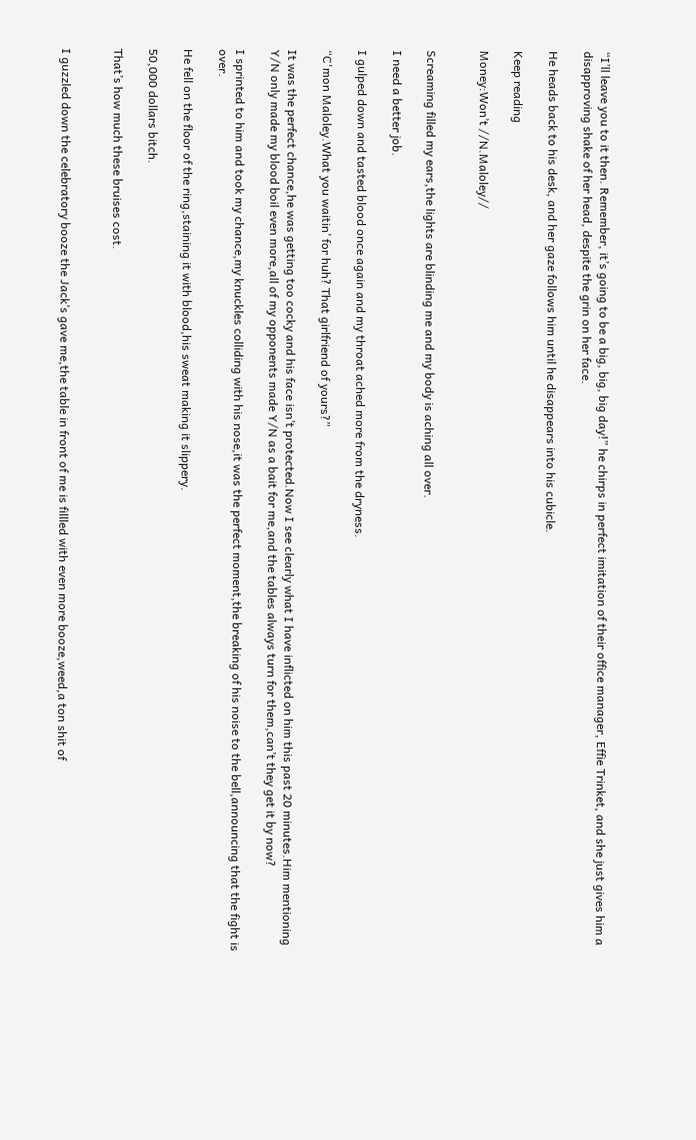“I’ll leave you to it then. Remember, it’s going to be a big, big, big day!” he chirps in perfect imitation of their office manager, Effie Trinket, and she just gives him a disapproving shake of her head, despite the grin on her face.

He heads back to his desk, and her gaze follows him until he disappears into his cubicle.

Keep reading

Money:Won’t //N.Maloley//


Screaming filled my ears,the lights are blinding me and my body is aching all over.

I need a better job.

I gulped down and tasted blood once again and my throat ached more from the dryness.

“C'mon Maloley.What you waitin’ for huh? That girlfriend of yours?”

It was the perfect chance,he was getting too cocky and his face isn’t protected.Now I see clearly what I have inflicted on him this past 20 minutes.Him mentioning Y/N only made my blood boil even more,all of my opponents made Y/N as a bait for me,and the tables always turn for them,can’t they get it by now?

I sprinted to him and took my chance,my knuckles colliding with his nose,it was the perfect moment,the breaking of his noise to the bell,announcing that the fight is over.

He fell on the floor of the ring,staining it with blood,his sweat making it slippery.

50,000 dollars bitch.

That’s how much these bruises cost.


I guzzled down the celebratory booze the Jack’s gave me,the table in front of me is fillled with even more booze,weed,a ton shit of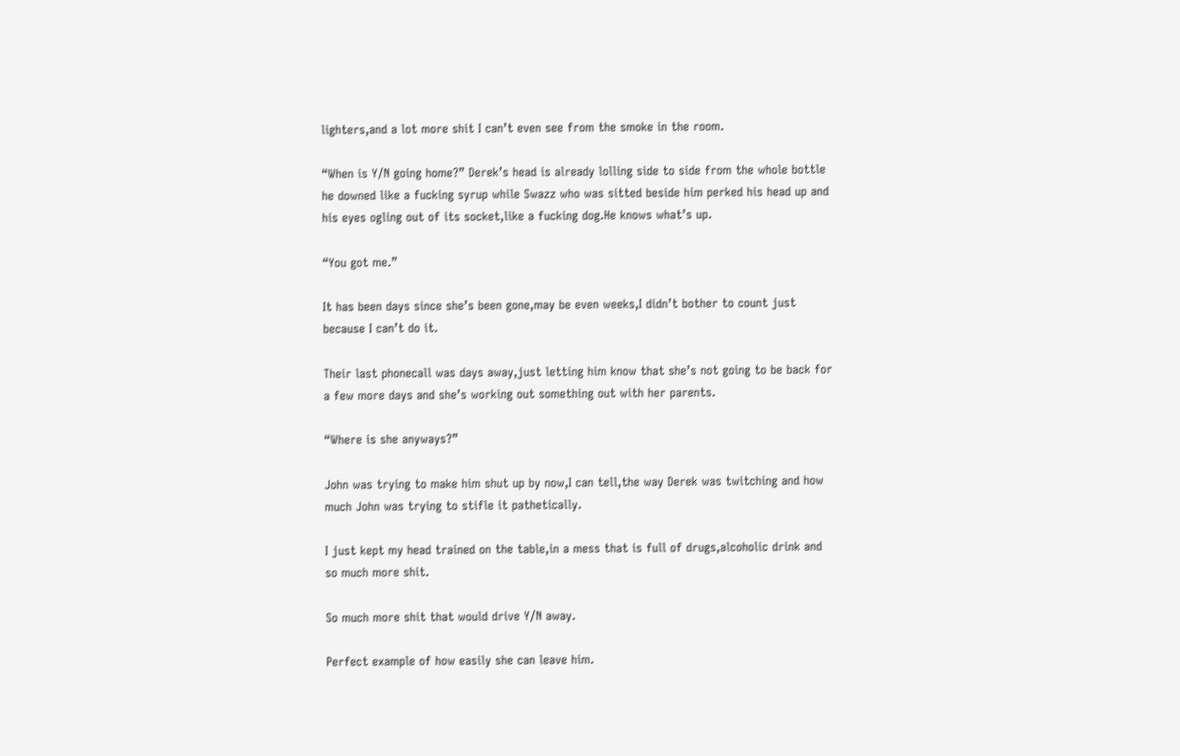lighters,and a lot more shit I can’t even see from the smoke in the room.

“When is Y/N going home?” Derek’s head is already lolling side to side from the whole bottle he downed like a fucking syrup while Swazz who was sitted beside him perked his head up and his eyes ogling out of its socket,like a fucking dog.He knows what’s up.

“You got me.”

It has been days since she’s been gone,may be even weeks,I didn’t bother to count just because I can’t do it.

Their last phonecall was days away,just letting him know that she’s not going to be back for a few more days and she’s working out something out with her parents.

“Where is she anyways?”

John was trying to make him shut up by now,I can tell,the way Derek was twitching and how much John was trying to stifle it pathetically.

I just kept my head trained on the table,in a mess that is full of drugs,alcoholic drink and so much more shit.

So much more shit that would drive Y/N away.

Perfect example of how easily she can leave him.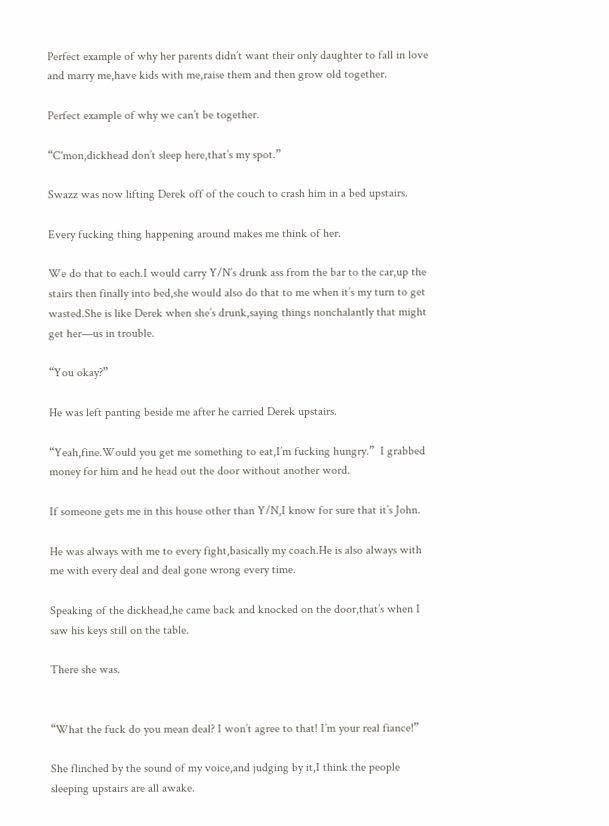Perfect example of why her parents didn’t want their only daughter to fall in love and marry me,have kids with me,raise them and then grow old together.

Perfect example of why we can’t be together.

“C'mon,dickhead don’t sleep here,that’s my spot.”

Swazz was now lifting Derek off of the couch to crash him in a bed upstairs.

Every fucking thing happening around makes me think of her.

We do that to each.I would carry Y/N’s drunk ass from the bar to the car,up the stairs then finally into bed,she would also do that to me when it’s my turn to get wasted.She is like Derek when she’s drunk,saying things nonchalantly that might get her—us in trouble.

“You okay?”

He was left panting beside me after he carried Derek upstairs.

“Yeah,fine.Would you get me something to eat,I’m fucking hungry.”  I grabbed money for him and he head out the door without another word.

If someone gets me in this house other than Y/N,I know for sure that it’s John.

He was always with me to every fight,basically my coach.He is also always with me with every deal and deal gone wrong every time.

Speaking of the dickhead,he came back and knocked on the door,that’s when I saw his keys still on the table.

There she was.


“What the fuck do you mean deal? I won’t agree to that! I’m your real fiance!”

She flinched by the sound of my voice,and judging by it,I think the people sleeping upstairs are all awake.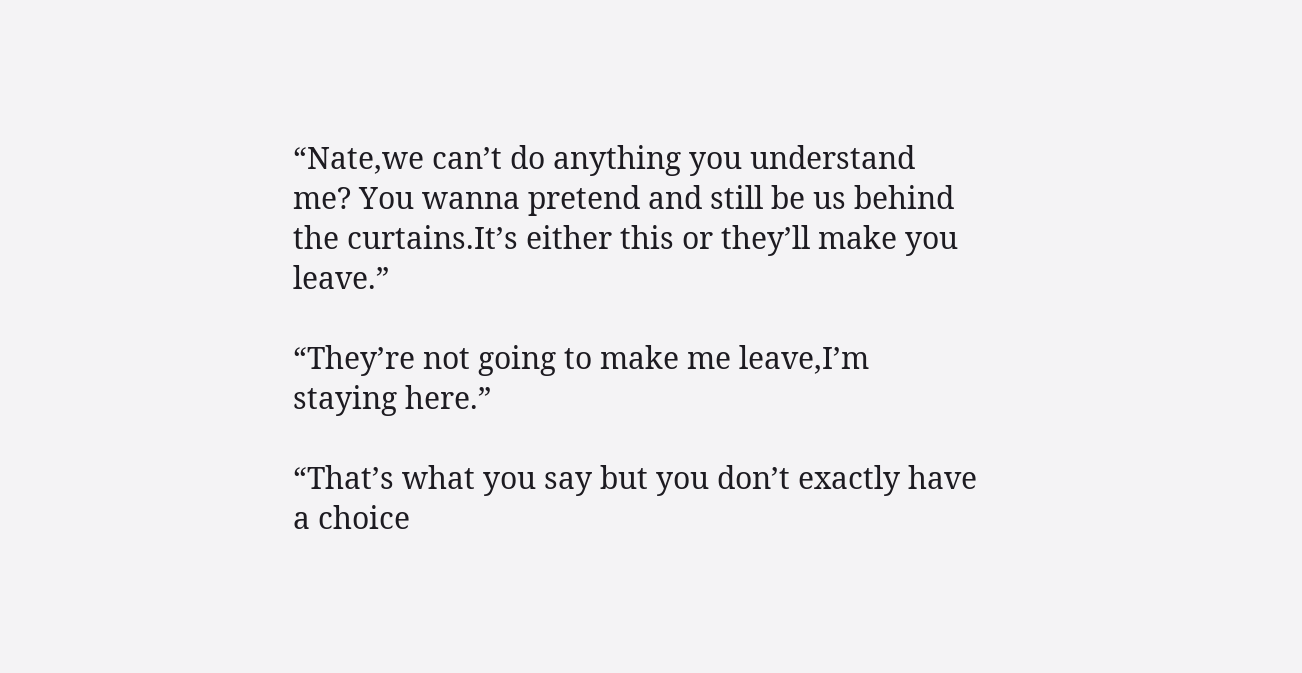“Nate,we can’t do anything you understand me? You wanna pretend and still be us behind the curtains.It’s either this or they’ll make you leave.”

“They’re not going to make me leave,I’m staying here.”

“That’s what you say but you don’t exactly have a choice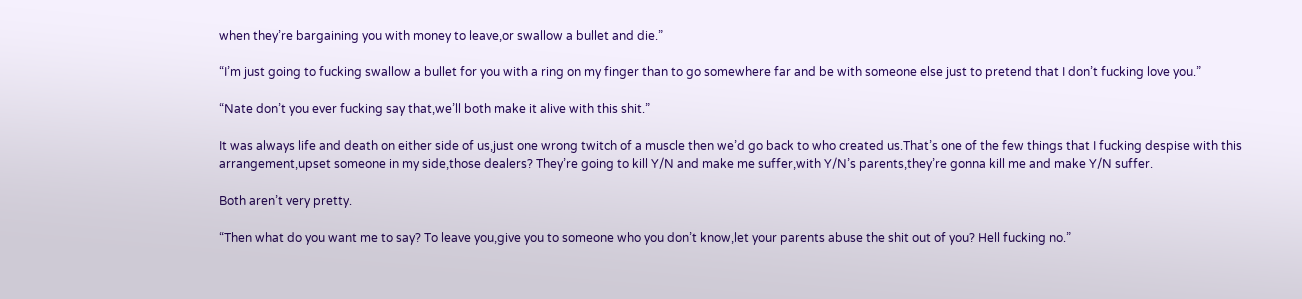when they’re bargaining you with money to leave,or swallow a bullet and die.”

“I’m just going to fucking swallow a bullet for you with a ring on my finger than to go somewhere far and be with someone else just to pretend that I don’t fucking love you.”

“Nate don’t you ever fucking say that,we’ll both make it alive with this shit.”

It was always life and death on either side of us,just one wrong twitch of a muscle then we’d go back to who created us.That’s one of the few things that I fucking despise with this arrangement,upset someone in my side,those dealers? They’re going to kill Y/N and make me suffer,with Y/N’s parents,they’re gonna kill me and make Y/N suffer.

Both aren’t very pretty.

“Then what do you want me to say? To leave you,give you to someone who you don’t know,let your parents abuse the shit out of you? Hell fucking no.”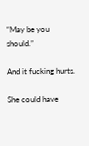“May be you should.”

And it fucking hurts.

She could have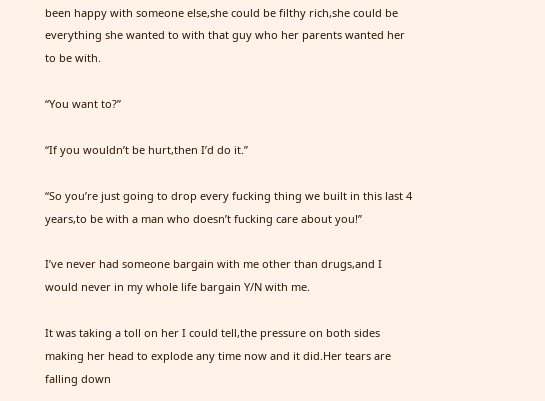been happy with someone else,she could be filthy rich,she could be everything she wanted to with that guy who her parents wanted her to be with.

“You want to?”

“If you wouldn’t be hurt,then I’d do it.”

“So you’re just going to drop every fucking thing we built in this last 4 years,to be with a man who doesn’t fucking care about you!”

I’ve never had someone bargain with me other than drugs,and I would never in my whole life bargain Y/N with me.

It was taking a toll on her I could tell,the pressure on both sides making her head to explode any time now and it did.Her tears are falling down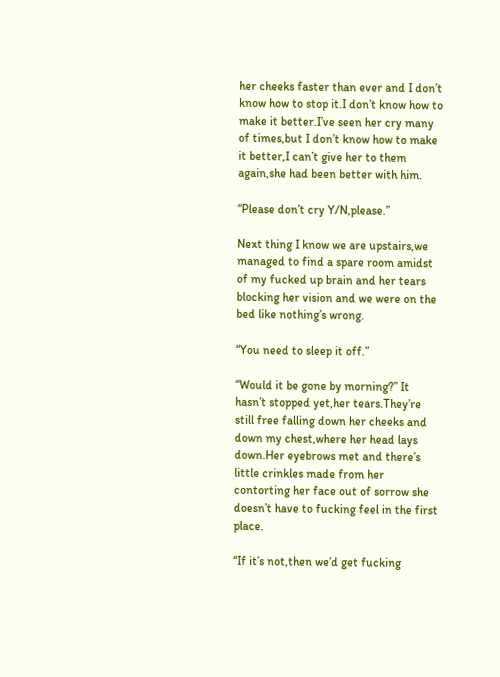her cheeks faster than ever and I don’t know how to stop it.I don’t know how to make it better.I’ve seen her cry many of times,but I don’t know how to make it better,I can’t give her to them again,she had been better with him.

“Please don’t cry Y/N,please.”

Next thing I know we are upstairs,we managed to find a spare room amidst of my fucked up brain and her tears blocking her vision and we were on the bed like nothing’s wrong.

“You need to sleep it off.”

“Would it be gone by morning?” It hasn’t stopped yet,her tears.They’re still free falling down her cheeks and down my chest,where her head lays down.Her eyebrows met and there’s little crinkles made from her contorting her face out of sorrow she doesn’t have to fucking feel in the first place.

“If it’s not,then we’d get fucking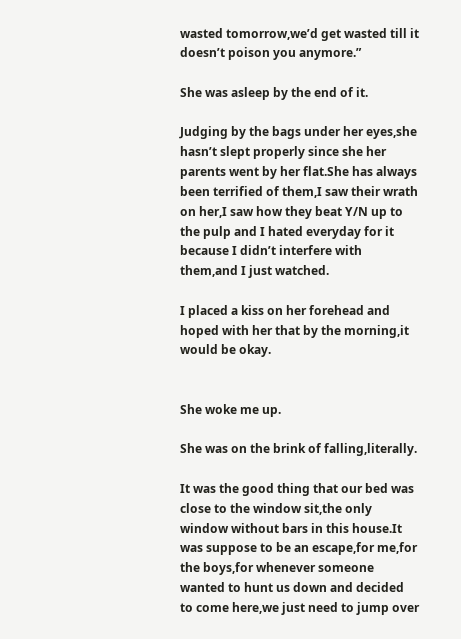wasted tomorrow,we’d get wasted till it doesn’t poison you anymore.”

She was asleep by the end of it.

Judging by the bags under her eyes,she hasn’t slept properly since she her parents went by her flat.She has always been terrified of them,I saw their wrath on her,I saw how they beat Y/N up to the pulp and I hated everyday for it because I didn’t interfere with them,and I just watched.

I placed a kiss on her forehead and hoped with her that by the morning,it would be okay.


She woke me up.

She was on the brink of falling,literally.

It was the good thing that our bed was close to the window sit,the only window without bars in this house.It was suppose to be an escape,for me,for the boys,for whenever someone wanted to hunt us down and decided to come here,we just need to jump over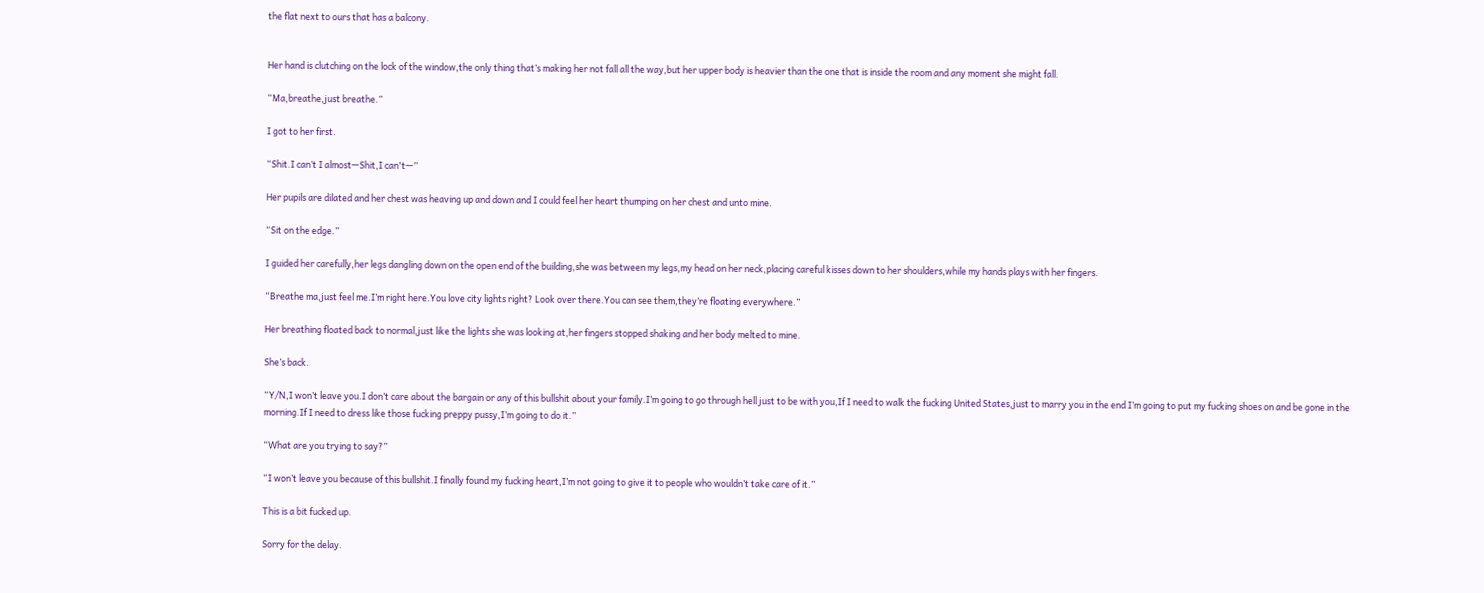the flat next to ours that has a balcony.


Her hand is clutching on the lock of the window,the only thing that’s making her not fall all the way,but her upper body is heavier than the one that is inside the room and any moment she might fall.

“Ma,breathe,just breathe.”

I got to her first.

“Shit.I can’t I almost—Shit,I can't—”

Her pupils are dilated and her chest was heaving up and down and I could feel her heart thumping on her chest and unto mine.

“Sit on the edge.”

I guided her carefully,her legs dangling down on the open end of the building,she was between my legs,my head on her neck,placing careful kisses down to her shoulders,while my hands plays with her fingers.

“Breathe ma,just feel me.I’m right here.You love city lights right? Look over there.You can see them,they’re floating everywhere.”

Her breathing floated back to normal,just like the lights she was looking at,her fingers stopped shaking and her body melted to mine.

She’s back.

“Y/N,I won’t leave you.I don’t care about the bargain or any of this bullshit about your family.I’m going to go through hell just to be with you,If I need to walk the fucking United States,just to marry you in the end I’m going to put my fucking shoes on and be gone in the morning.If I need to dress like those fucking preppy pussy,I’m going to do it.”

“What are you trying to say?”

“I won’t leave you because of this bullshit.I finally found my fucking heart,I’m not going to give it to people who wouldn’t take care of it.”

This is a bit fucked up.

Sorry for the delay.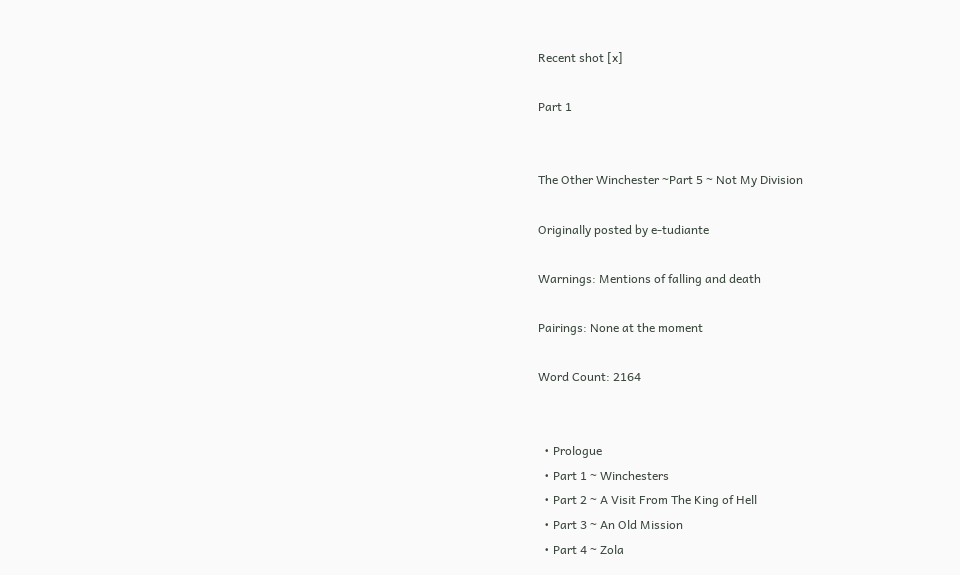Recent shot [x]

Part 1


The Other Winchester ~Part 5 ~ Not My Division

Originally posted by e-tudiante

Warnings: Mentions of falling and death

Pairings: None at the moment

Word Count: 2164


  • Prologue
  • Part 1 ~ Winchesters
  • Part 2 ~ A Visit From The King of Hell
  • Part 3 ~ An Old Mission
  • Part 4 ~ Zola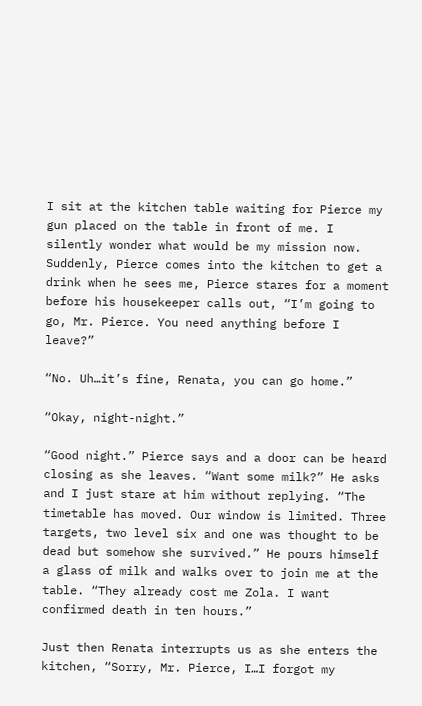I sit at the kitchen table waiting for Pierce my gun placed on the table in front of me. I silently wonder what would be my mission now. Suddenly, Pierce comes into the kitchen to get a drink when he sees me, Pierce stares for a moment before his housekeeper calls out, “I’m going to go, Mr. Pierce. You need anything before I leave?”

“No. Uh…it’s fine, Renata, you can go home.”

“Okay, night-night.”

“Good night.” Pierce says and a door can be heard closing as she leaves. “Want some milk?” He asks and I just stare at him without replying. “The timetable has moved. Our window is limited. Three targets, two level six and one was thought to be dead but somehow she survived.” He pours himself a glass of milk and walks over to join me at the table. “They already cost me Zola. I want confirmed death in ten hours.”

Just then Renata interrupts us as she enters the kitchen, “Sorry, Mr. Pierce, I…I forgot my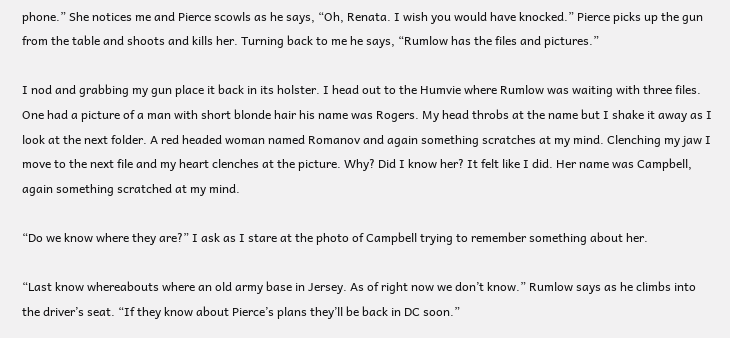phone.” She notices me and Pierce scowls as he says, “Oh, Renata. I wish you would have knocked.” Pierce picks up the gun from the table and shoots and kills her. Turning back to me he says, “Rumlow has the files and pictures.”

I nod and grabbing my gun place it back in its holster. I head out to the Humvie where Rumlow was waiting with three files. One had a picture of a man with short blonde hair his name was Rogers. My head throbs at the name but I shake it away as I look at the next folder. A red headed woman named Romanov and again something scratches at my mind. Clenching my jaw I move to the next file and my heart clenches at the picture. Why? Did I know her? It felt like I did. Her name was Campbell, again something scratched at my mind.

“Do we know where they are?” I ask as I stare at the photo of Campbell trying to remember something about her.

“Last know whereabouts where an old army base in Jersey. As of right now we don’t know.” Rumlow says as he climbs into the driver’s seat. “If they know about Pierce’s plans they’ll be back in DC soon.”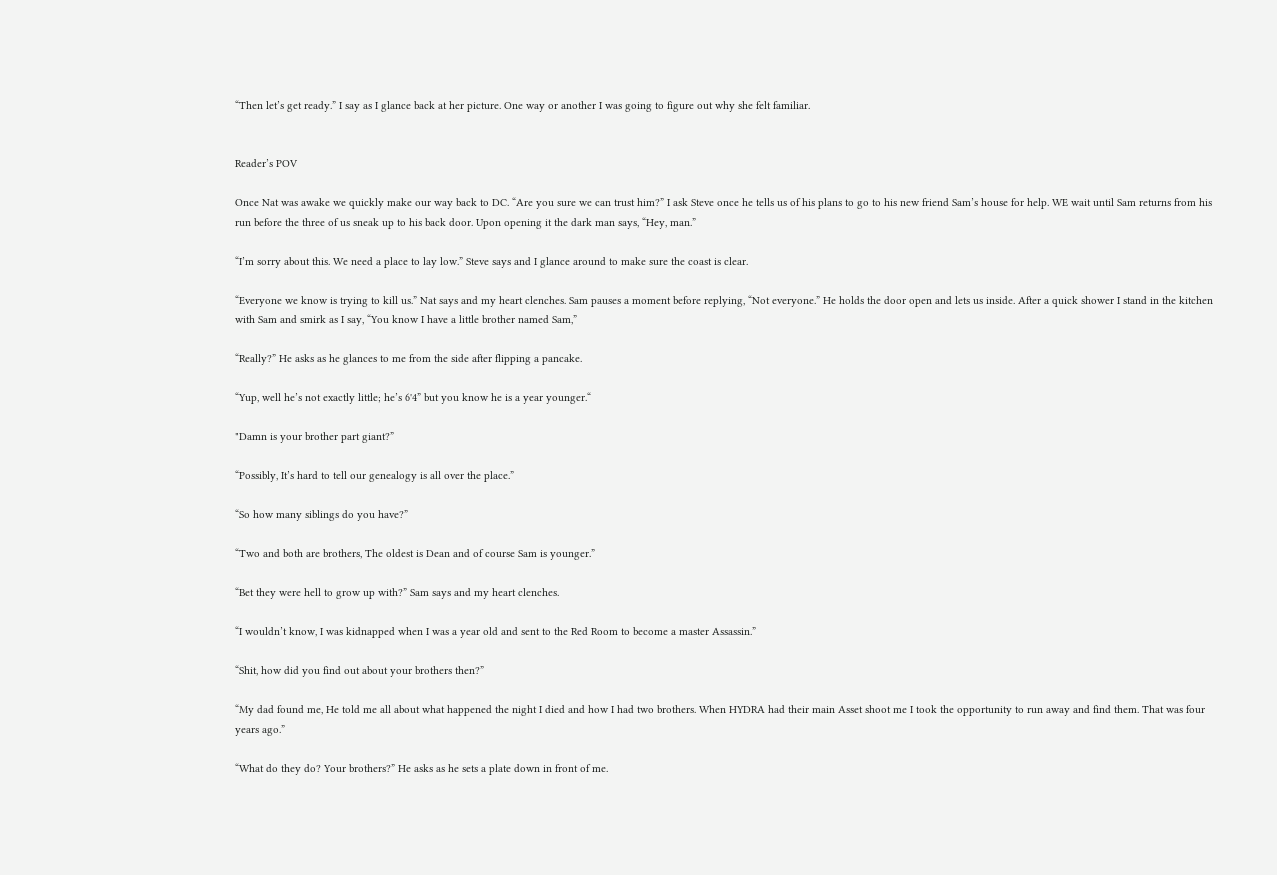“Then let’s get ready.” I say as I glance back at her picture. One way or another I was going to figure out why she felt familiar.


Reader’s POV

Once Nat was awake we quickly make our way back to DC. “Are you sure we can trust him?” I ask Steve once he tells us of his plans to go to his new friend Sam’s house for help. WE wait until Sam returns from his run before the three of us sneak up to his back door. Upon opening it the dark man says, “Hey, man.”

“I’m sorry about this. We need a place to lay low.” Steve says and I glance around to make sure the coast is clear.

“Everyone we know is trying to kill us.” Nat says and my heart clenches. Sam pauses a moment before replying, “Not everyone.” He holds the door open and lets us inside. After a quick shower I stand in the kitchen with Sam and smirk as I say, “You know I have a little brother named Sam,”

“Really?” He asks as he glances to me from the side after flipping a pancake.

“Yup, well he’s not exactly little; he’s 6'4” but you know he is a year younger.“

"Damn is your brother part giant?”

“Possibly, It’s hard to tell our genealogy is all over the place.”

“So how many siblings do you have?”

“Two and both are brothers, The oldest is Dean and of course Sam is younger.”

“Bet they were hell to grow up with?” Sam says and my heart clenches.

“I wouldn’t know, I was kidnapped when I was a year old and sent to the Red Room to become a master Assassin.”

“Shit, how did you find out about your brothers then?”

“My dad found me, He told me all about what happened the night I died and how I had two brothers. When HYDRA had their main Asset shoot me I took the opportunity to run away and find them. That was four years ago.”

“What do they do? Your brothers?” He asks as he sets a plate down in front of me.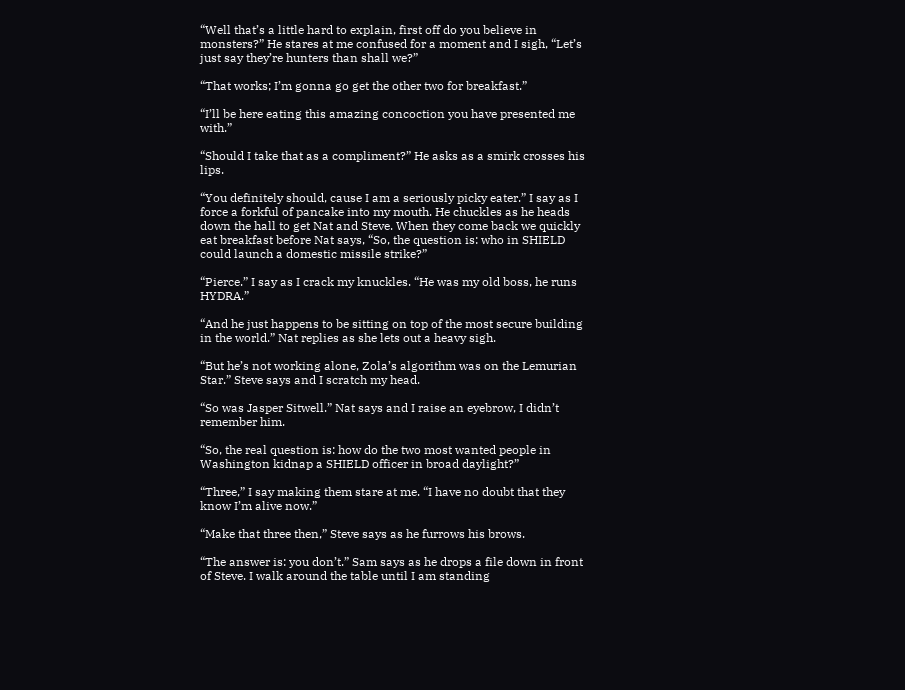“Well that’s a little hard to explain, first off do you believe in monsters?” He stares at me confused for a moment and I sigh, “Let’s just say they’re hunters than shall we?”

“That works; I’m gonna go get the other two for breakfast.”

“I’ll be here eating this amazing concoction you have presented me with.”

“Should I take that as a compliment?” He asks as a smirk crosses his lips.

“You definitely should, cause I am a seriously picky eater.” I say as I force a forkful of pancake into my mouth. He chuckles as he heads down the hall to get Nat and Steve. When they come back we quickly eat breakfast before Nat says, “So, the question is: who in SHIELD could launch a domestic missile strike?”

“Pierce.” I say as I crack my knuckles. “He was my old boss, he runs HYDRA.”

“And he just happens to be sitting on top of the most secure building in the world.” Nat replies as she lets out a heavy sigh.

“But he’s not working alone, Zola’s algorithm was on the Lemurian Star.” Steve says and I scratch my head.

“So was Jasper Sitwell.” Nat says and I raise an eyebrow, I didn’t remember him.

“So, the real question is: how do the two most wanted people in Washington kidnap a SHIELD officer in broad daylight?”

“Three,” I say making them stare at me. “I have no doubt that they know I’m alive now.”

“Make that three then,” Steve says as he furrows his brows.

“The answer is: you don’t.” Sam says as he drops a file down in front of Steve. I walk around the table until I am standing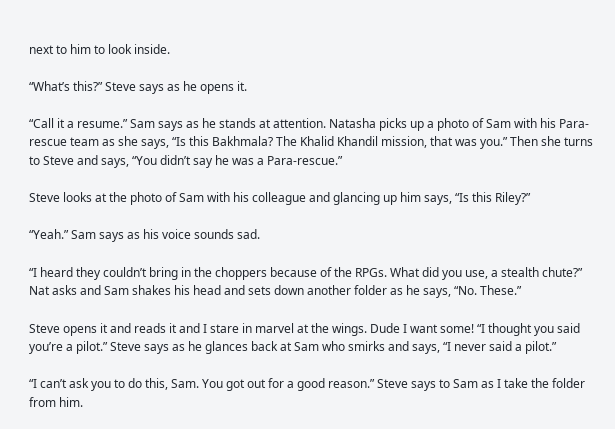next to him to look inside.

“What’s this?” Steve says as he opens it.

“Call it a resume.” Sam says as he stands at attention. Natasha picks up a photo of Sam with his Para-rescue team as she says, “Is this Bakhmala? The Khalid Khandil mission, that was you.” Then she turns to Steve and says, “You didn’t say he was a Para-rescue.”

Steve looks at the photo of Sam with his colleague and glancing up him says, “Is this Riley?”

“Yeah.” Sam says as his voice sounds sad.

“I heard they couldn’t bring in the choppers because of the RPGs. What did you use, a stealth chute?” Nat asks and Sam shakes his head and sets down another folder as he says, “No. These.”

Steve opens it and reads it and I stare in marvel at the wings. Dude I want some! “I thought you said you’re a pilot.” Steve says as he glances back at Sam who smirks and says, “I never said a pilot.”

“I can’t ask you to do this, Sam. You got out for a good reason.” Steve says to Sam as I take the folder from him.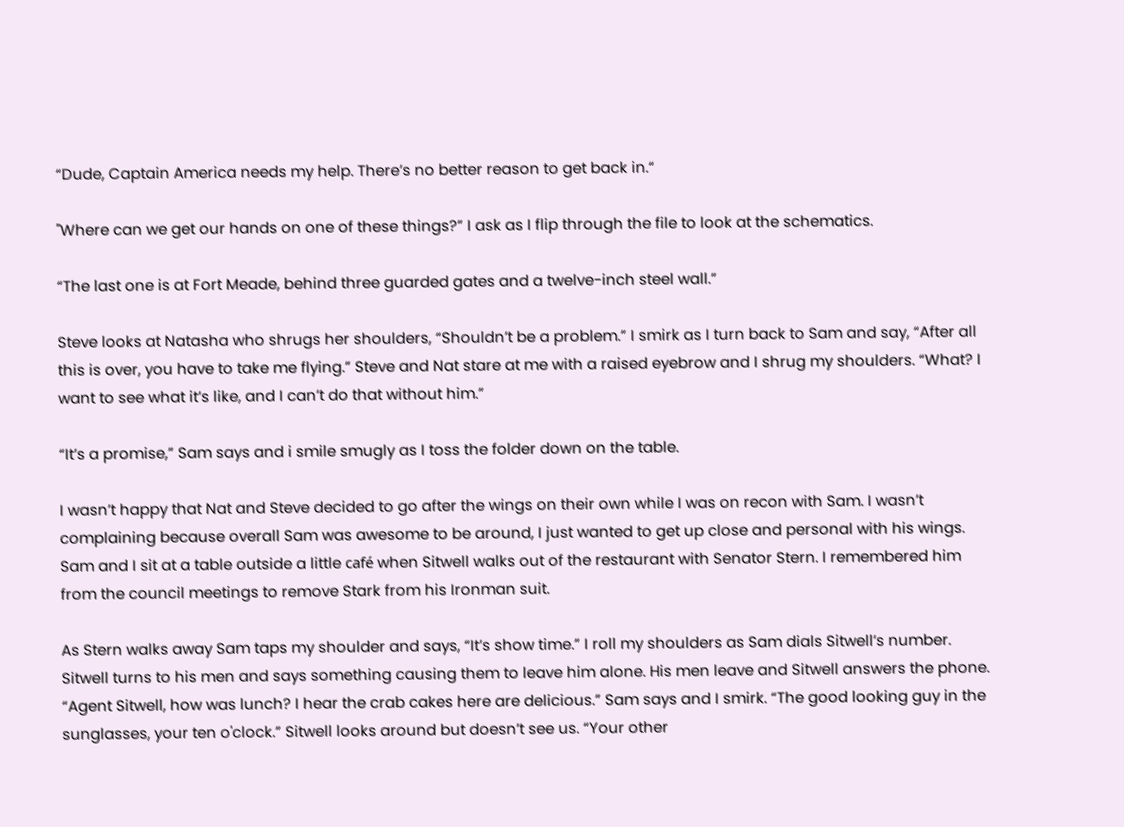“Dude, Captain America needs my help. There’s no better reason to get back in.“

"Where can we get our hands on one of these things?” I ask as I flip through the file to look at the schematics.

“The last one is at Fort Meade, behind three guarded gates and a twelve-inch steel wall.”

Steve looks at Natasha who shrugs her shoulders, “Shouldn’t be a problem.” I smirk as I turn back to Sam and say, “After all this is over, you have to take me flying.” Steve and Nat stare at me with a raised eyebrow and I shrug my shoulders. “What? I want to see what it’s like, and I can’t do that without him.”

“It’s a promise,” Sam says and i smile smugly as I toss the folder down on the table.

I wasn’t happy that Nat and Steve decided to go after the wings on their own while I was on recon with Sam. I wasn’t complaining because overall Sam was awesome to be around, I just wanted to get up close and personal with his wings. Sam and I sit at a table outside a little café when Sitwell walks out of the restaurant with Senator Stern. I remembered him from the council meetings to remove Stark from his Ironman suit.

As Stern walks away Sam taps my shoulder and says, “It’s show time.” I roll my shoulders as Sam dials Sitwell’s number. Sitwell turns to his men and says something causing them to leave him alone. His men leave and Sitwell answers the phone. “Agent Sitwell, how was lunch? I hear the crab cakes here are delicious.” Sam says and I smirk. “The good looking guy in the sunglasses, your ten o'clock.” Sitwell looks around but doesn’t see us. “Your other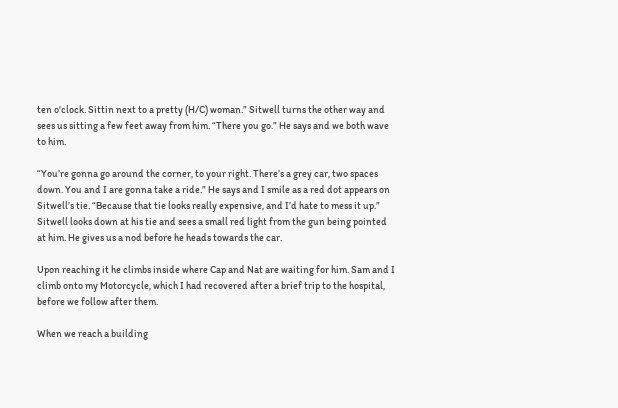ten o'clock. Sittin next to a pretty (H/C) woman.” Sitwell turns the other way and sees us sitting a few feet away from him. “There you go.” He says and we both wave to him.

“You’re gonna go around the corner, to your right. There’s a grey car, two spaces down. You and I are gonna take a ride.” He says and I smile as a red dot appears on Sitwell’s tie. “Because that tie looks really expensive, and I’d hate to mess it up.” Sitwell looks down at his tie and sees a small red light from the gun being pointed at him. He gives us a nod before he heads towards the car.

Upon reaching it he climbs inside where Cap and Nat are waiting for him. Sam and I climb onto my Motorcycle, which I had recovered after a brief trip to the hospital, before we follow after them.

When we reach a building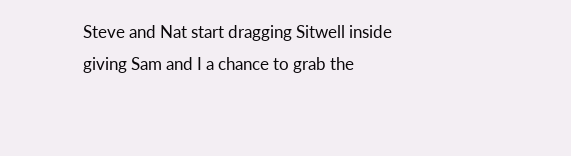Steve and Nat start dragging Sitwell inside giving Sam and I a chance to grab the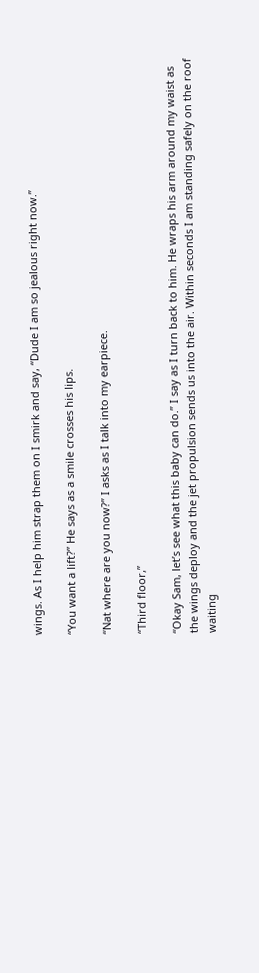wings. As I help him strap them on I smirk and say, “Dude I am so jealous right now.”

“You want a lift?” He says as a smile crosses his lips.

“Nat where are you now?” I asks as I talk into my earpiece.

“Third floor,”

“Okay Sam, let’s see what this baby can do.” I say as I turn back to him. He wraps his arm around my waist as the wings deploy and the jet propulsion sends us into the air. Within seconds I am standing safely on the roof waiting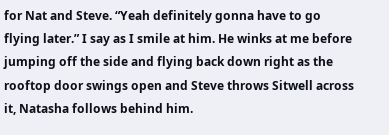for Nat and Steve. “Yeah definitely gonna have to go flying later.” I say as I smile at him. He winks at me before jumping off the side and flying back down right as the rooftop door swings open and Steve throws Sitwell across it, Natasha follows behind him.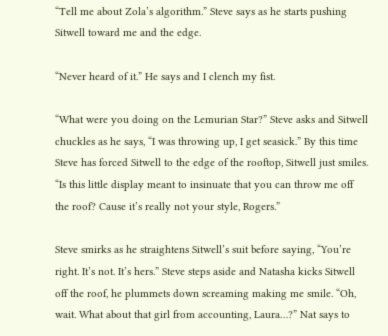“Tell me about Zola’s algorithm.” Steve says as he starts pushing Sitwell toward me and the edge.

“Never heard of it.” He says and I clench my fist.

“What were you doing on the Lemurian Star?” Steve asks and Sitwell chuckles as he says, “I was throwing up, I get seasick.” By this time Steve has forced Sitwell to the edge of the rooftop, Sitwell just smiles. “Is this little display meant to insinuate that you can throw me off the roof? Cause it’s really not your style, Rogers.”

Steve smirks as he straightens Sitwell’s suit before saying, “You’re right. It’s not. It’s hers.” Steve steps aside and Natasha kicks Sitwell off the roof, he plummets down screaming making me smile. “Oh, wait. What about that girl from accounting, Laura…?” Nat says to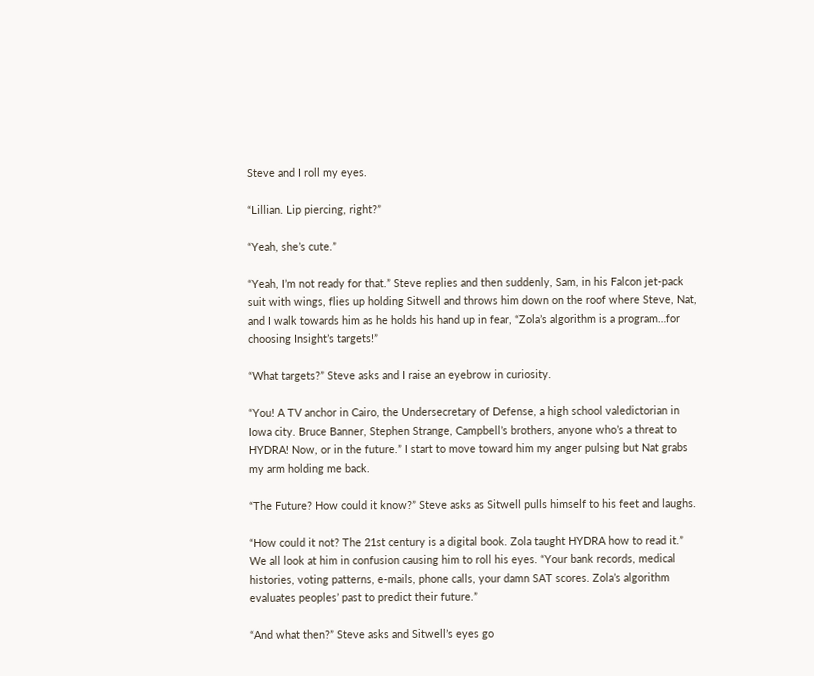Steve and I roll my eyes.

“Lillian. Lip piercing, right?”

“Yeah, she’s cute.”

“Yeah, I’m not ready for that.” Steve replies and then suddenly, Sam, in his Falcon jet-pack suit with wings, flies up holding Sitwell and throws him down on the roof where Steve, Nat, and I walk towards him as he holds his hand up in fear, “Zola’s algorithm is a program…for choosing Insight’s targets!”

“What targets?” Steve asks and I raise an eyebrow in curiosity.

“You! A TV anchor in Cairo, the Undersecretary of Defense, a high school valedictorian in Iowa city. Bruce Banner, Stephen Strange, Campbell’s brothers, anyone who’s a threat to HYDRA! Now, or in the future.” I start to move toward him my anger pulsing but Nat grabs my arm holding me back.

“The Future? How could it know?” Steve asks as Sitwell pulls himself to his feet and laughs.

“How could it not? The 21st century is a digital book. Zola taught HYDRA how to read it.” We all look at him in confusion causing him to roll his eyes. “Your bank records, medical histories, voting patterns, e-mails, phone calls, your damn SAT scores. Zola’s algorithm evaluates peoples’ past to predict their future.”

“And what then?” Steve asks and Sitwell’s eyes go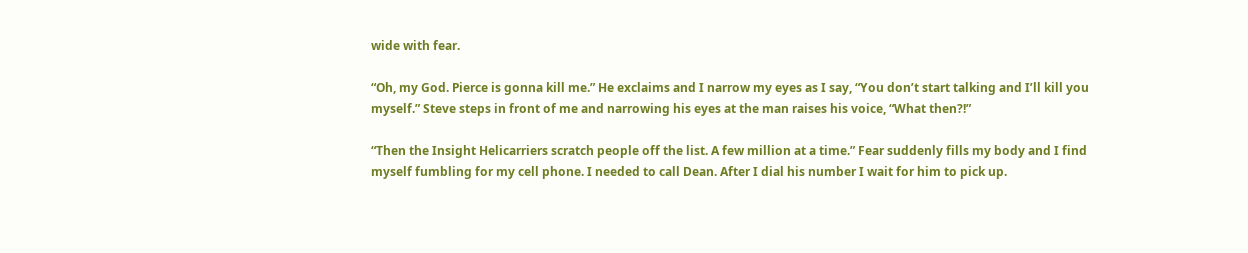wide with fear.

“Oh, my God. Pierce is gonna kill me.” He exclaims and I narrow my eyes as I say, “You don’t start talking and I’ll kill you myself.” Steve steps in front of me and narrowing his eyes at the man raises his voice, “What then?!”

“Then the Insight Helicarriers scratch people off the list. A few million at a time.” Fear suddenly fills my body and I find myself fumbling for my cell phone. I needed to call Dean. After I dial his number I wait for him to pick up.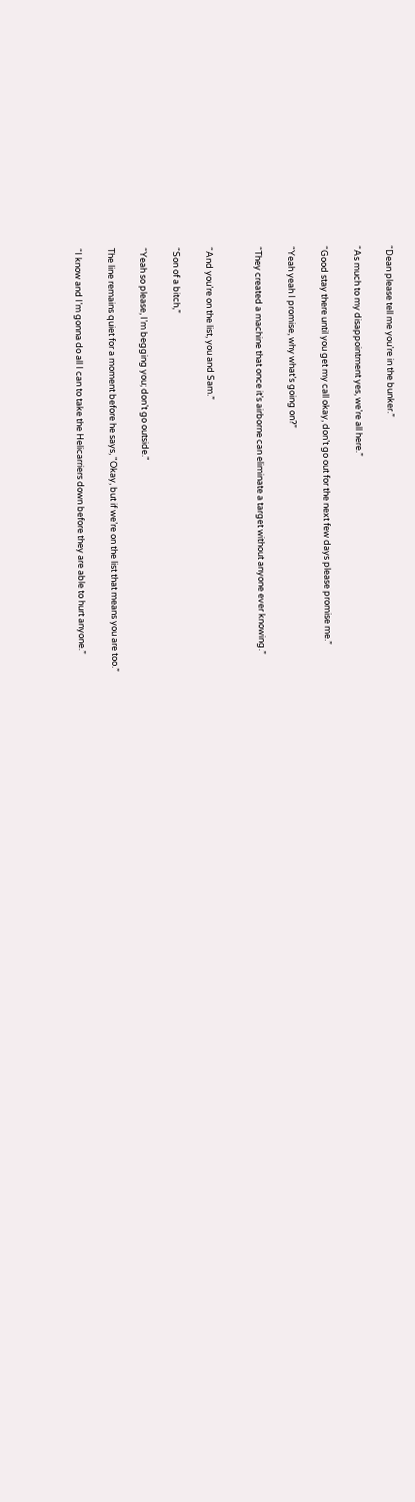“Dean please tell me you’re in the bunker.”

“As much to my disappointment yes, we’re all here.”

“Good stay there until you get my call okay, don’t go out for the next few days please promise me.”

“Yeah yeah I promise, why what’s going on?”

“They created a machine that once it’s airborne can eliminate a target without anyone ever knowing.”


“And you’re on the list, you and Sam.”

“Son of a bitch,”

“Yeah so please, I’m begging you; don’t go outside."

The line remains quiet for a moment before he says, "Okay, but if we’re on the list that means you are too.”

“I know and I’m gonna do all I can to take the Helicarriers down before they are able to hurt anyone.”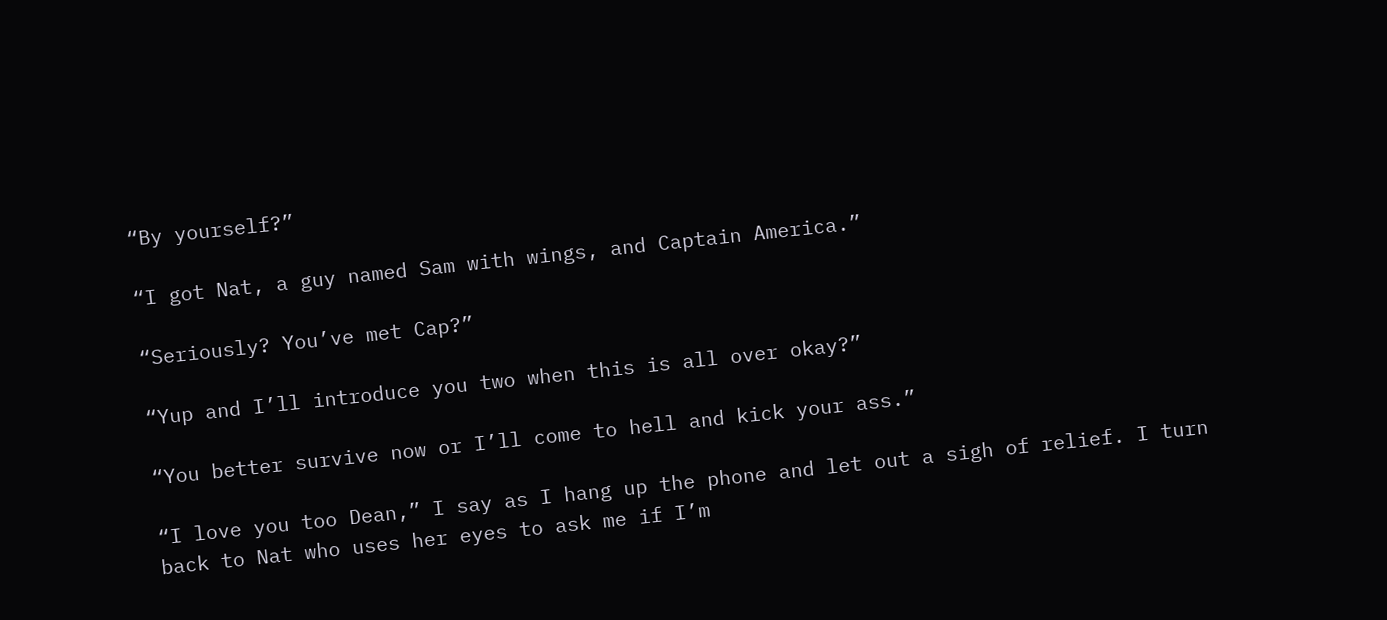“By yourself?”

“I got Nat, a guy named Sam with wings, and Captain America.”

“Seriously? You’ve met Cap?”

“Yup and I’ll introduce you two when this is all over okay?”

“You better survive now or I’ll come to hell and kick your ass.”

“I love you too Dean,” I say as I hang up the phone and let out a sigh of relief. I turn back to Nat who uses her eyes to ask me if I’m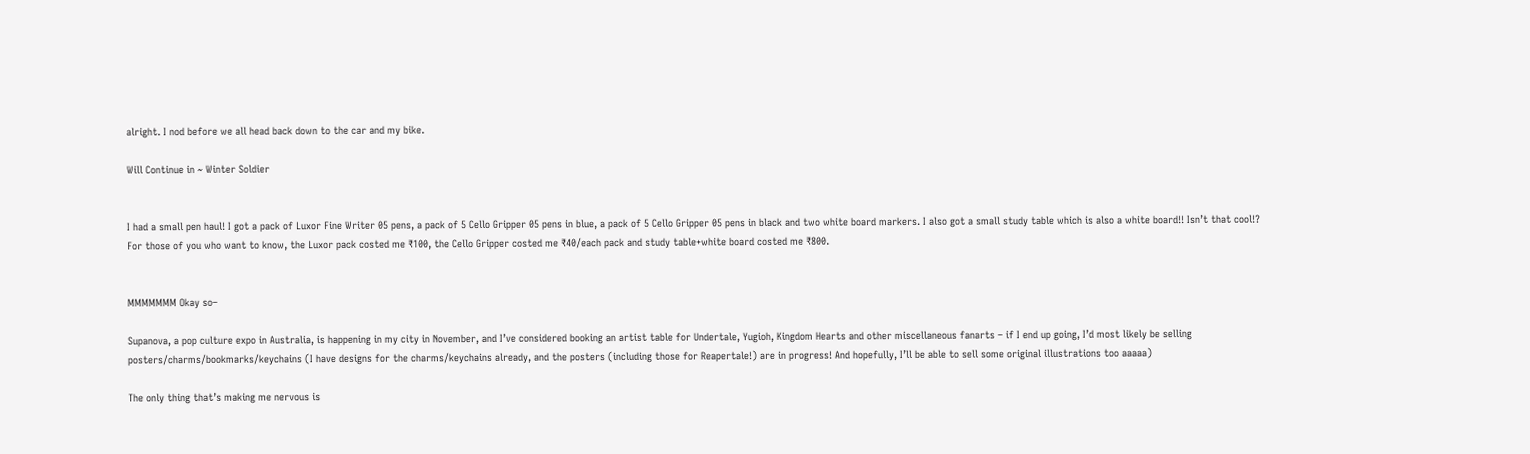alright. I nod before we all head back down to the car and my bike.

Will Continue in ~ Winter Soldier


I had a small pen haul! I got a pack of Luxor Fine Writer 05 pens, a pack of 5 Cello Gripper 05 pens in blue, a pack of 5 Cello Gripper 05 pens in black and two white board markers. I also got a small study table which is also a white board!! Isn’t that cool!?
For those of you who want to know, the Luxor pack costed me ₹100, the Cello Gripper costed me ₹40/each pack and study table+white board costed me ₹800.


MMMMMMM Okay so–

Supanova, a pop culture expo in Australia, is happening in my city in November, and I’ve considered booking an artist table for Undertale, Yugioh, Kingdom Hearts and other miscellaneous fanarts – if I end up going, I’d most likely be selling posters/charms/bookmarks/keychains (I have designs for the charms/keychains already, and the posters (including those for Reapertale!) are in progress! And hopefully, I’ll be able to sell some original illustrations too aaaaa)

The only thing that’s making me nervous is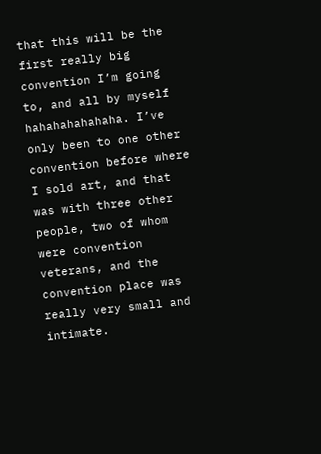that this will be the first really big convention I’m going to, and all by myself hahahahahahaha. I’ve only been to one other convention before where I sold art, and that was with three other people, two of whom were convention veterans, and the convention place was really very small and intimate.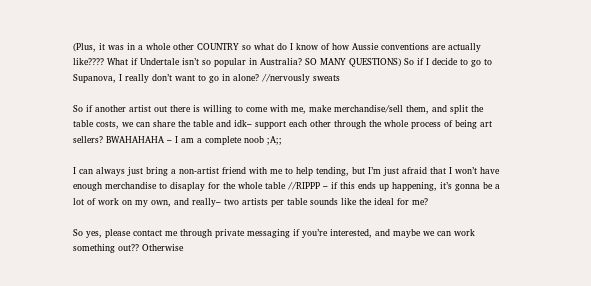(Plus, it was in a whole other COUNTRY so what do I know of how Aussie conventions are actually like???? What if Undertale isn’t so popular in Australia? SO MANY QUESTIONS) So if I decide to go to Supanova, I really don’t want to go in alone? //nervously sweats

So if another artist out there is willing to come with me, make merchandise/sell them, and split the table costs, we can share the table and idk– support each other through the whole process of being art sellers? BWAHAHAHA – I am a complete noob ;A;;

I can always just bring a non-artist friend with me to help tending, but I’m just afraid that I won’t have enough merchandise to disaplay for the whole table //RIPPP – if this ends up happening, it’s gonna be a lot of work on my own, and really– two artists per table sounds like the ideal for me?

So yes, please contact me through private messaging if you’re interested, and maybe we can work something out?? Otherwise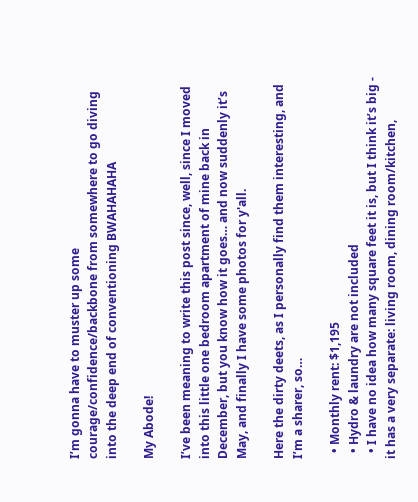I’m gonna have to muster up some courage/confidence/backbone from somewhere to go diving into the deep end of conventioning BWAHAHAHA

My Abode!

I’ve been meaning to write this post since, well, since I moved into this little one bedroom apartment of mine back in December, but you know how it goes… and now suddenly it’s May, and finally I have some photos for y'all.

Here the dirty deets, as I personally find them interesting, and I’m a sharer, so…

  • Monthly rent: $1,195
  • Hydro & laundry are not included
  • I have no idea how many square feet it is, but I think it’s big - it has a very separate: living room, dining room/kitchen,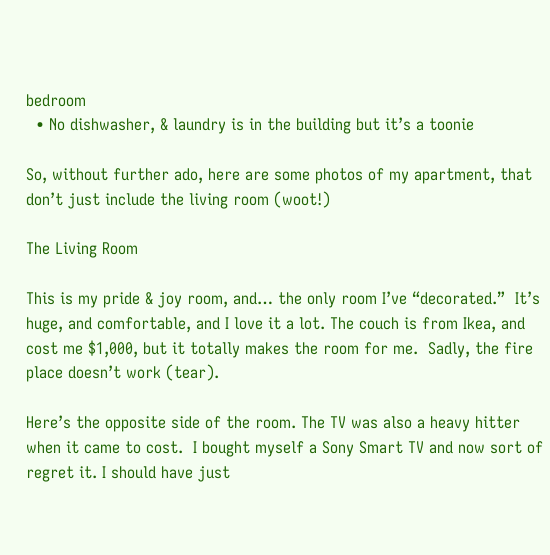bedroom
  • No dishwasher, & laundry is in the building but it’s a toonie

So, without further ado, here are some photos of my apartment, that don’t just include the living room (woot!)

The Living Room

This is my pride & joy room, and… the only room I’ve “decorated.”  It’s huge, and comfortable, and I love it a lot. The couch is from Ikea, and cost me $1,000, but it totally makes the room for me.  Sadly, the fire place doesn’t work (tear).

Here’s the opposite side of the room. The TV was also a heavy hitter when it came to cost.  I bought myself a Sony Smart TV and now sort of regret it. I should have just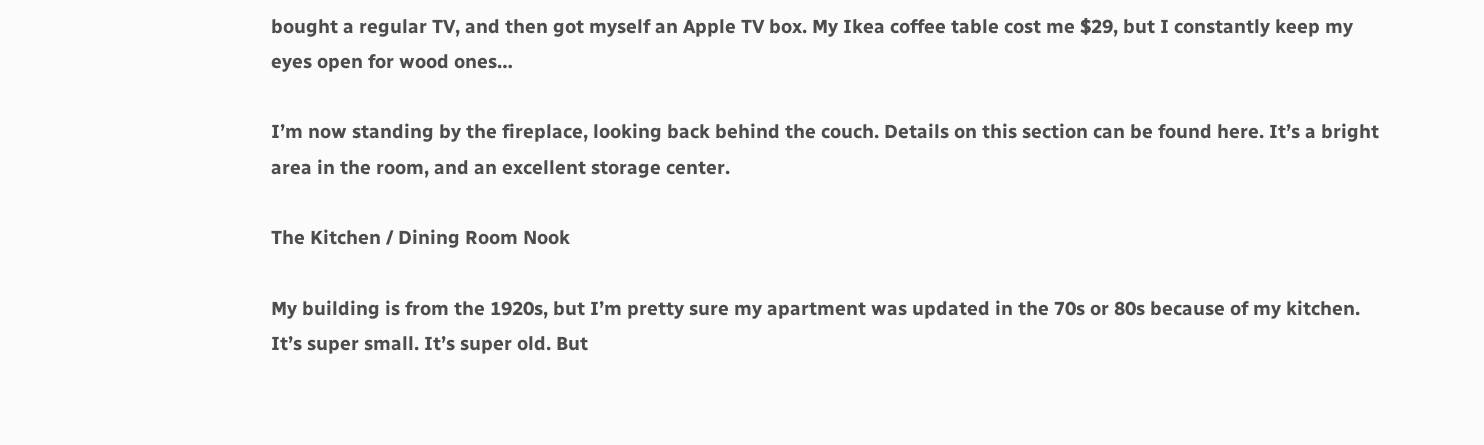bought a regular TV, and then got myself an Apple TV box. My Ikea coffee table cost me $29, but I constantly keep my eyes open for wood ones…

I’m now standing by the fireplace, looking back behind the couch. Details on this section can be found here. It’s a bright area in the room, and an excellent storage center.

The Kitchen / Dining Room Nook

My building is from the 1920s, but I’m pretty sure my apartment was updated in the 70s or 80s because of my kitchen. It’s super small. It’s super old. But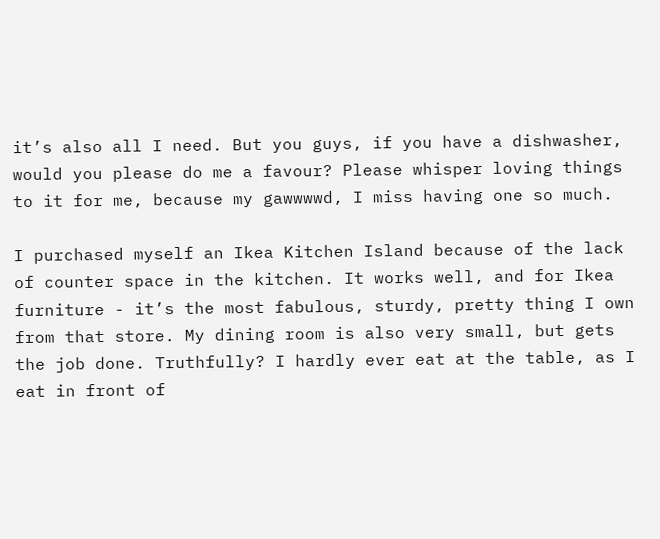it’s also all I need. But you guys, if you have a dishwasher, would you please do me a favour? Please whisper loving things to it for me, because my gawwwwd, I miss having one so much.

I purchased myself an Ikea Kitchen Island because of the lack of counter space in the kitchen. It works well, and for Ikea furniture - it’s the most fabulous, sturdy, pretty thing I own from that store. My dining room is also very small, but gets the job done. Truthfully? I hardly ever eat at the table, as I eat in front of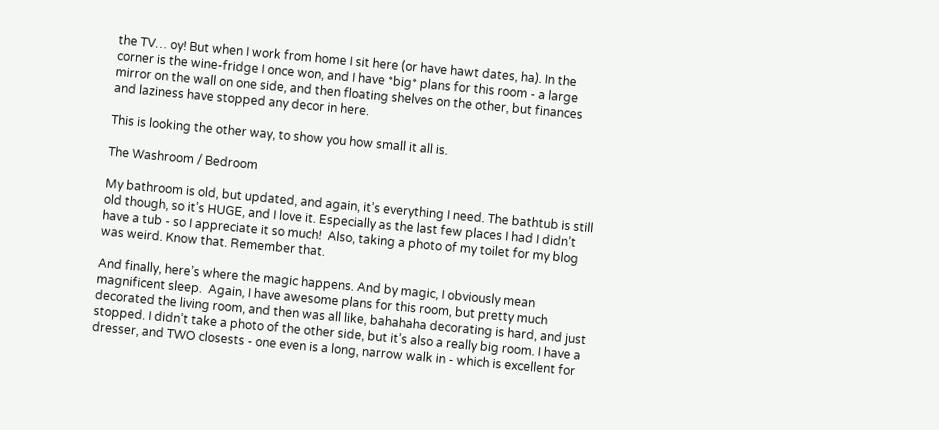the TV… oy! But when I work from home I sit here (or have hawt dates, ha). In the corner is the wine-fridge I once won, and I have *big* plans for this room - a large mirror on the wall on one side, and then floating shelves on the other, but finances and laziness have stopped any decor in here.

This is looking the other way, to show you how small it all is.

The Washroom / Bedroom

My bathroom is old, but updated, and again, it’s everything I need. The bathtub is still old though, so it’s HUGE, and I love it. Especially as the last few places I had I didn’t have a tub - so I appreciate it so much!  Also, taking a photo of my toilet for my blog was weird. Know that. Remember that.

And finally, here’s where the magic happens. And by magic, I obviously mean magnificent sleep.  Again, I have awesome plans for this room, but pretty much decorated the living room, and then was all like, bahahaha decorating is hard, and just stopped. I didn’t take a photo of the other side, but it’s also a really big room. I have a dresser, and TWO closests - one even is a long, narrow walk in - which is excellent for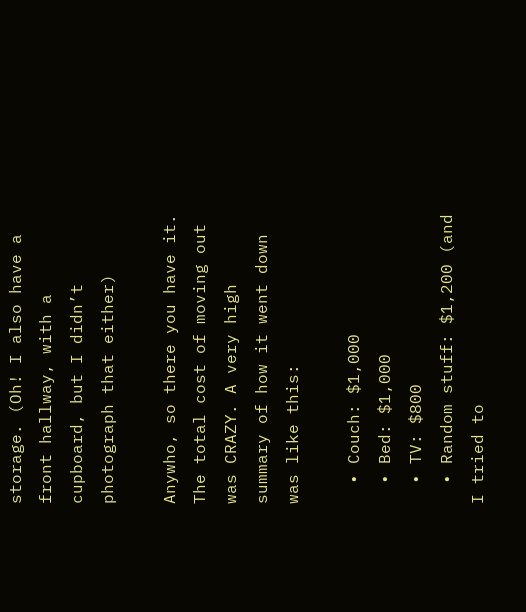storage. (Oh! I also have a front hallway, with a cupboard, but I didn’t photograph that either)

Anywho, so there you have it. The total cost of moving out was CRAZY. A very high summary of how it went down was like this:

  • Couch: $1,000
  • Bed: $1,000
  • TV: $800
  • Random stuff: $1,200 (and I tried to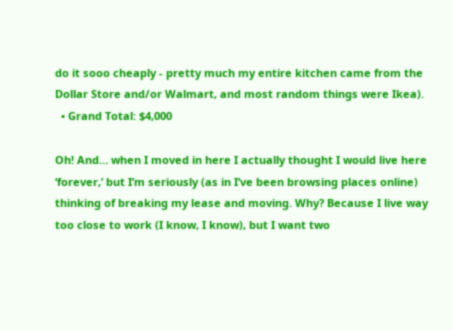do it sooo cheaply - pretty much my entire kitchen came from the Dollar Store and/or Walmart, and most random things were Ikea).
  • Grand Total: $4,000

Oh! And… when I moved in here I actually thought I would live here ‘forever,’ but I’m seriously (as in I’ve been browsing places online) thinking of breaking my lease and moving. Why? Because I live way too close to work (I know, I know), but I want two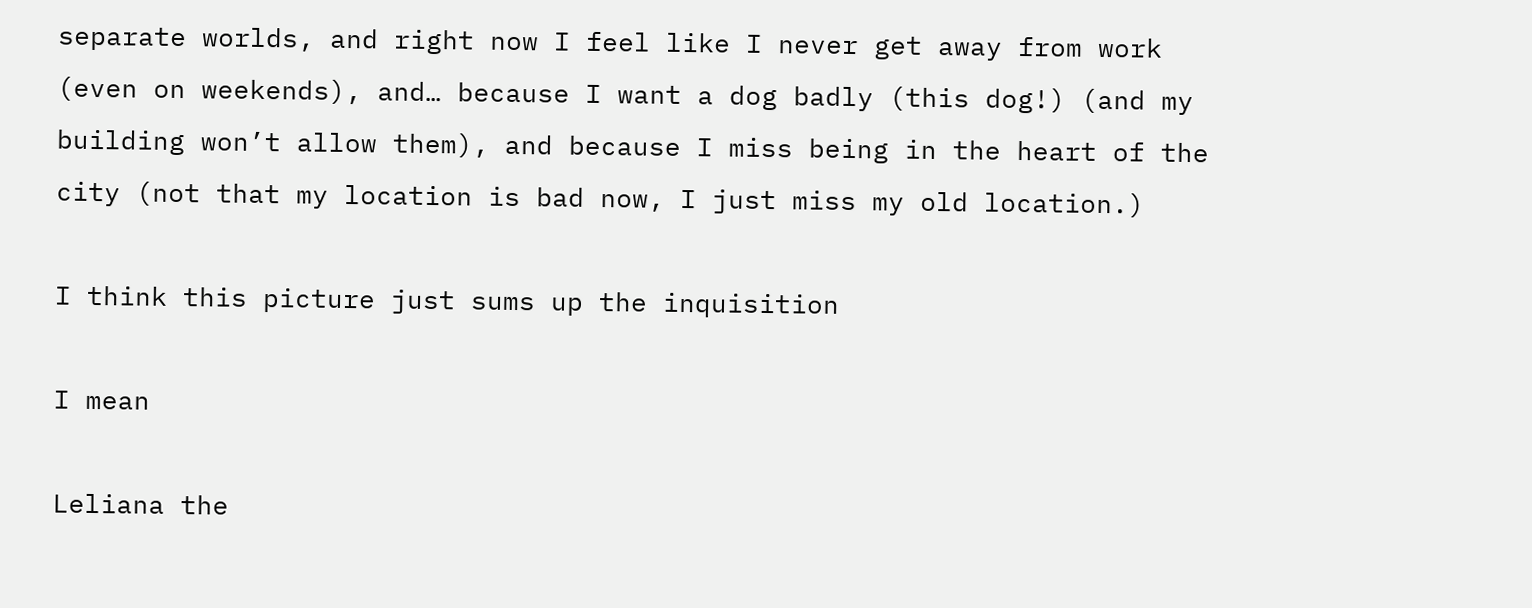separate worlds, and right now I feel like I never get away from work (even on weekends), and… because I want a dog badly (this dog!) (and my building won’t allow them), and because I miss being in the heart of the city (not that my location is bad now, I just miss my old location.)

I think this picture just sums up the inquisition

I mean

Leliana the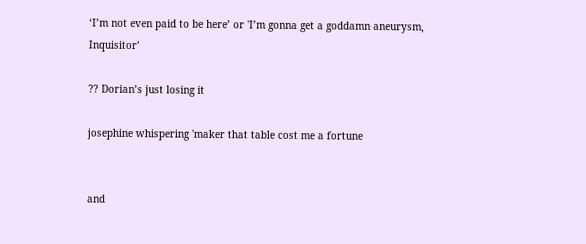‘I’m not even paid to be here’ or 'I’m gonna get a goddamn aneurysm, Inquisitor’

?? Dorian’s just losing it

josephine whispering 'maker that table cost me a fortune


and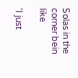Solas in the corner bein like

'I just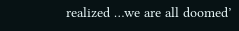realized …we are all doomed’